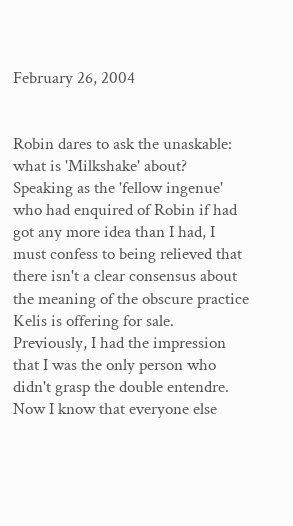February 26, 2004


Robin dares to ask the unaskable: what is 'Milkshake' about? Speaking as the 'fellow ingenue' who had enquired of Robin if had got any more idea than I had, I must confess to being relieved that there isn't a clear consensus about the meaning of the obscure practice Kelis is offering for sale. Previously, I had the impression that I was the only person who didn't grasp the double entendre. Now I know that everyone else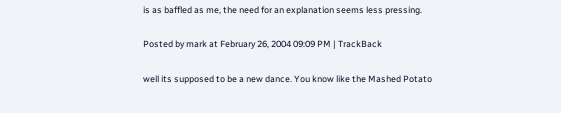is as baffled as me, the need for an explanation seems less pressing.

Posted by mark at February 26, 2004 09:09 PM | TrackBack

well its supposed to be a new dance. You know like the Mashed Potato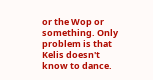or the Wop or something. Only problem is that Kelis doesn't know to dance.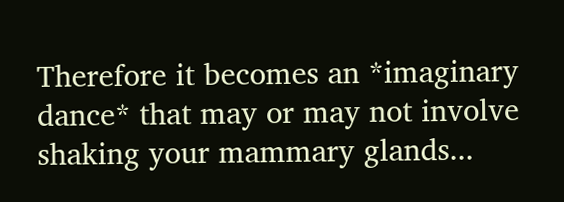Therefore it becomes an *imaginary dance* that may or may not involve shaking your mammary glands...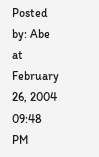Posted by: Abe at February 26, 2004 09:48 PM